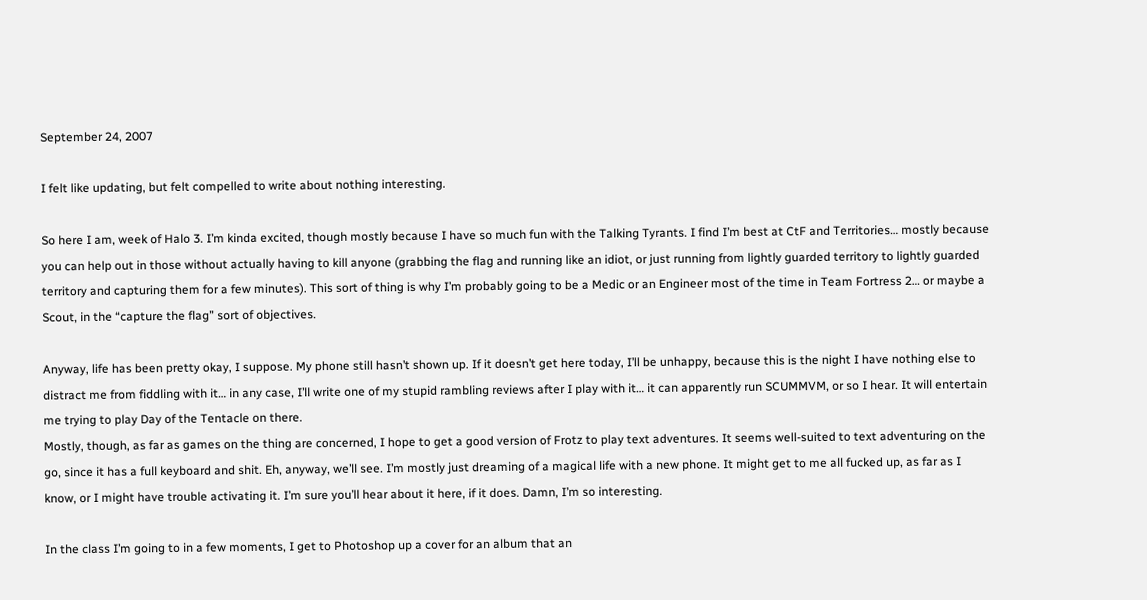September 24, 2007

I felt like updating, but felt compelled to write about nothing interesting.

So here I am, week of Halo 3. I’m kinda excited, though mostly because I have so much fun with the Talking Tyrants. I find I’m best at CtF and Territories… mostly because you can help out in those without actually having to kill anyone (grabbing the flag and running like an idiot, or just running from lightly guarded territory to lightly guarded territory and capturing them for a few minutes). This sort of thing is why I’m probably going to be a Medic or an Engineer most of the time in Team Fortress 2… or maybe a Scout, in the “capture the flag” sort of objectives.

Anyway, life has been pretty okay, I suppose. My phone still hasn’t shown up. If it doesn’t get here today, I’ll be unhappy, because this is the night I have nothing else to distract me from fiddling with it… in any case, I’ll write one of my stupid rambling reviews after I play with it… it can apparently run SCUMMVM, or so I hear. It will entertain me trying to play Day of the Tentacle on there.
Mostly, though, as far as games on the thing are concerned, I hope to get a good version of Frotz to play text adventures. It seems well-suited to text adventuring on the go, since it has a full keyboard and shit. Eh, anyway, we’ll see. I’m mostly just dreaming of a magical life with a new phone. It might get to me all fucked up, as far as I know, or I might have trouble activating it. I’m sure you’ll hear about it here, if it does. Damn, I’m so interesting.

In the class I’m going to in a few moments, I get to Photoshop up a cover for an album that an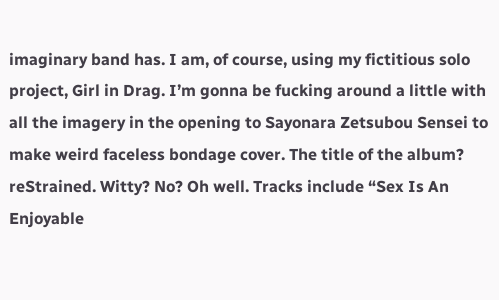imaginary band has. I am, of course, using my fictitious solo project, Girl in Drag. I’m gonna be fucking around a little with all the imagery in the opening to Sayonara Zetsubou Sensei to make weird faceless bondage cover. The title of the album? reStrained. Witty? No? Oh well. Tracks include “Sex Is An Enjoyable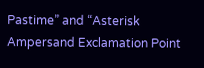Pastime” and “Asterisk Ampersand Exclamation Point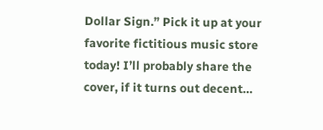Dollar Sign.” Pick it up at your favorite fictitious music store today! I’ll probably share the cover, if it turns out decent…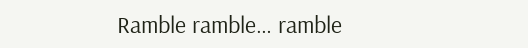Ramble ramble… ramble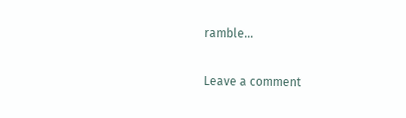ramble…

Leave a comment